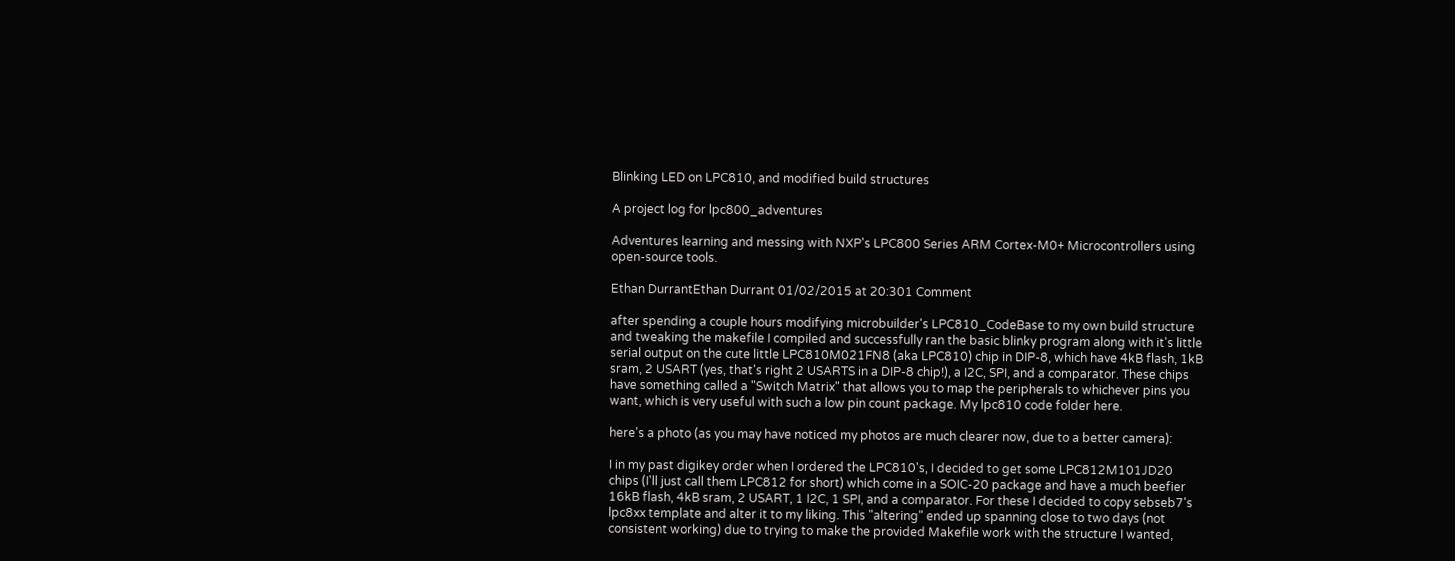Blinking LED on LPC810, and modified build structures

A project log for lpc800_adventures

Adventures learning and messing with NXP's LPC800 Series ARM Cortex-M0+ Microcontrollers using open-source tools.

Ethan DurrantEthan Durrant 01/02/2015 at 20:301 Comment

after spending a couple hours modifying microbuilder's LPC810_CodeBase to my own build structure and tweaking the makefile I compiled and successfully ran the basic blinky program along with it's little serial output on the cute little LPC810M021FN8 (aka LPC810) chip in DIP-8, which have 4kB flash, 1kB sram, 2 USART (yes, that's right 2 USARTS in a DIP-8 chip!), a I2C, SPI, and a comparator. These chips have something called a "Switch Matrix" that allows you to map the peripherals to whichever pins you want, which is very useful with such a low pin count package. My lpc810 code folder here.

here's a photo (as you may have noticed my photos are much clearer now, due to a better camera):

I in my past digikey order when I ordered the LPC810's, I decided to get some LPC812M101JD20 chips (I'll just call them LPC812 for short) which come in a SOIC-20 package and have a much beefier 16kB flash, 4kB sram, 2 USART, 1 I2C, 1 SPI, and a comparator. For these I decided to copy sebseb7's lpc8xx template and alter it to my liking. This "altering" ended up spanning close to two days (not consistent working) due to trying to make the provided Makefile work with the structure I wanted,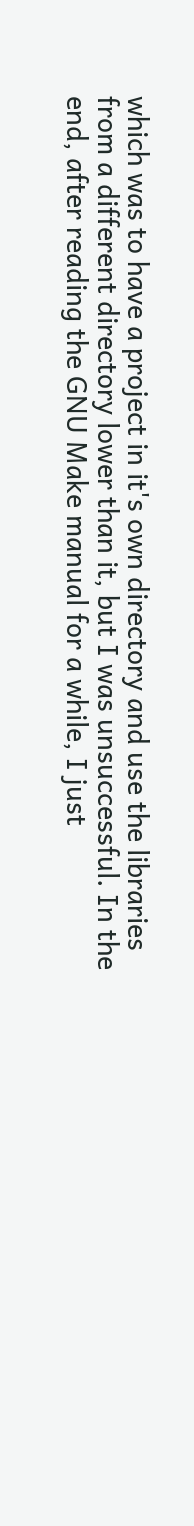which was to have a project in it's own directory and use the libraries from a different directory lower than it, but I was unsuccessful. In the end, after reading the GNU Make manual for a while, I just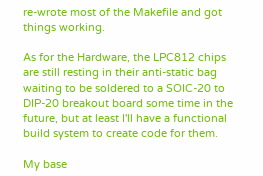re-wrote most of the Makefile and got things working.

As for the Hardware, the LPC812 chips are still resting in their anti-static bag waiting to be soldered to a SOIC-20 to DIP-20 breakout board some time in the future, but at least I'll have a functional build system to create code for them.

My base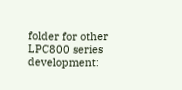folder for other LPC800 series development: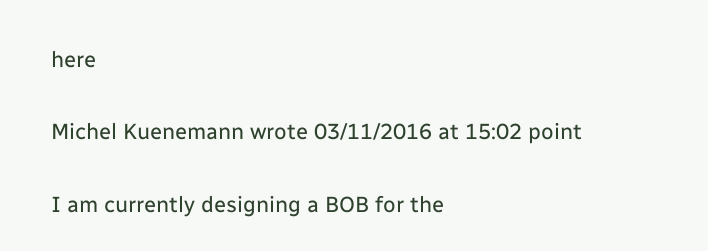here


Michel Kuenemann wrote 03/11/2016 at 15:02 point


I am currently designing a BOB for the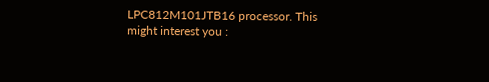LPC812M101JTB16 processor. This might interest you :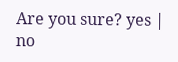Are you sure? yes | no